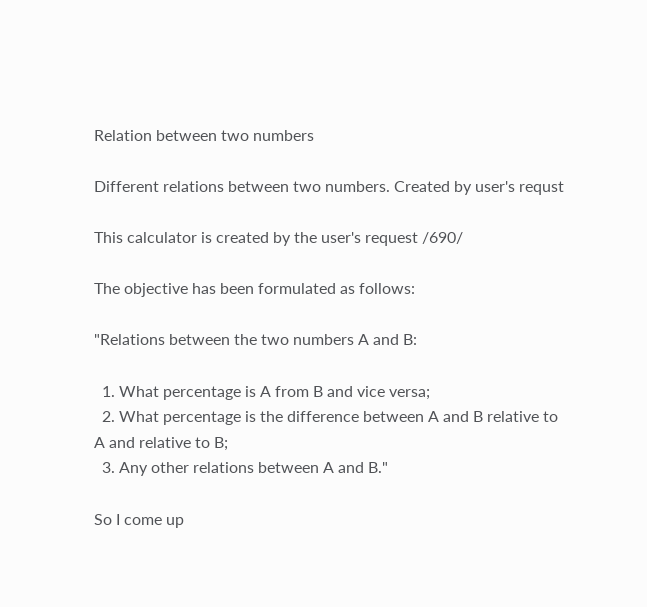Relation between two numbers

Different relations between two numbers. Created by user's requst

This calculator is created by the user's request /690/

The objective has been formulated as follows:

"Relations between the two numbers A and B:

  1. What percentage is A from B and vice versa;
  2. What percentage is the difference between A and B relative to A and relative to B;
  3. Any other relations between A and B."

So I come up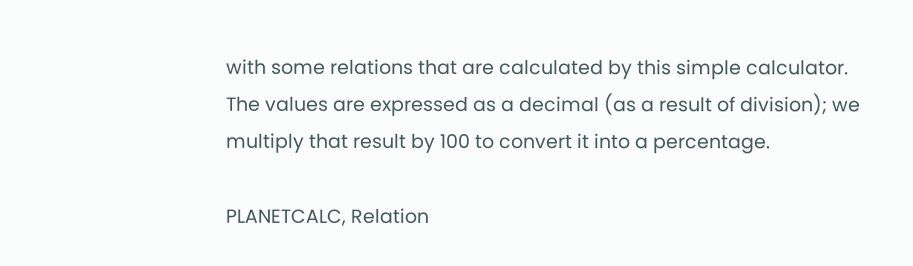with some relations that are calculated by this simple calculator. The values are expressed as a decimal (as a result of division); we multiply that result by 100 to convert it into a percentage.

PLANETCALC, Relation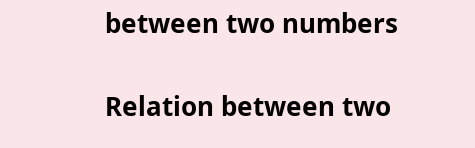between two numbers

Relation between two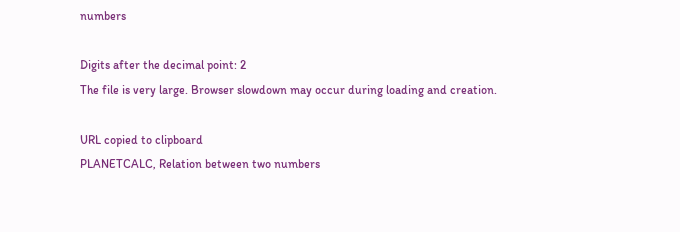numbers

Digits after the decimal point: 2
The file is very large. Browser slowdown may occur during loading and creation.

URL copied to clipboard
PLANETCALC, Relation between two numbers